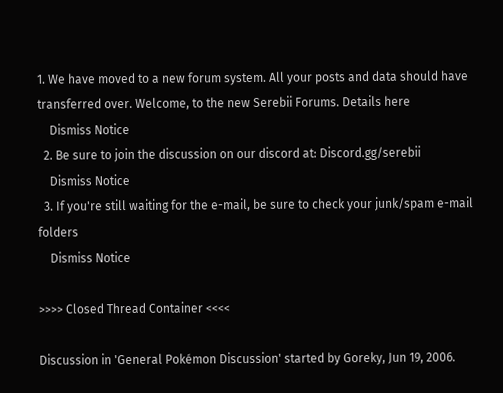1. We have moved to a new forum system. All your posts and data should have transferred over. Welcome, to the new Serebii Forums. Details here
    Dismiss Notice
  2. Be sure to join the discussion on our discord at: Discord.gg/serebii
    Dismiss Notice
  3. If you're still waiting for the e-mail, be sure to check your junk/spam e-mail folders
    Dismiss Notice

>>>> Closed Thread Container <<<<

Discussion in 'General Pokémon Discussion' started by Goreky, Jun 19, 2006.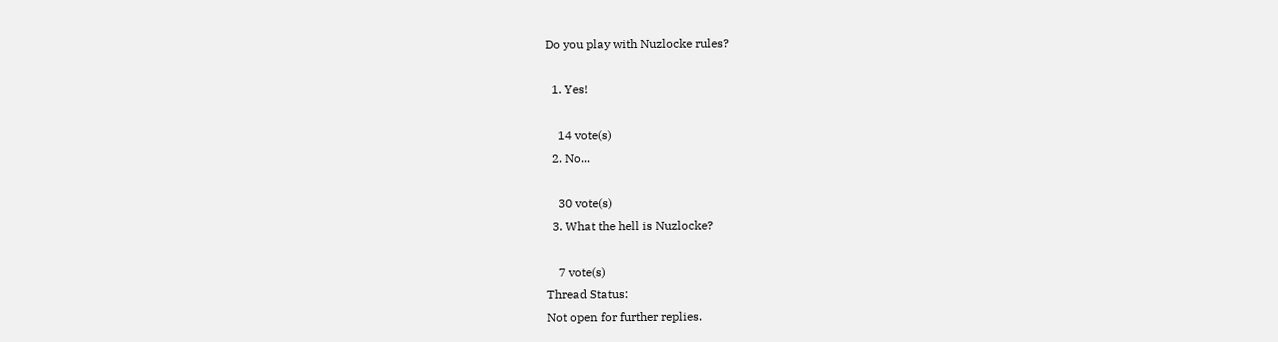Do you play with Nuzlocke rules?

  1. Yes!

    14 vote(s)
  2. No...

    30 vote(s)
  3. What the hell is Nuzlocke?

    7 vote(s)
Thread Status:
Not open for further replies.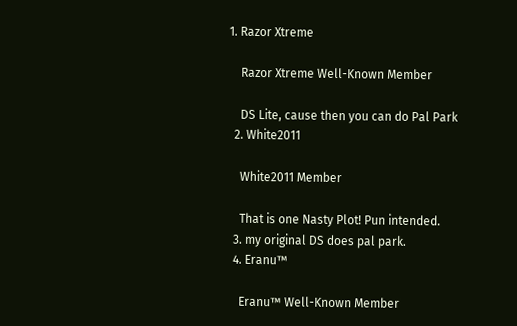1. Razor Xtreme

    Razor Xtreme Well-Known Member

    DS Lite, cause then you can do Pal Park
  2. White2011

    White2011 Member

    That is one Nasty Plot! Pun intended.
  3. my original DS does pal park.
  4. Eranu™

    Eranu™ Well-Known Member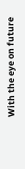With the eye on future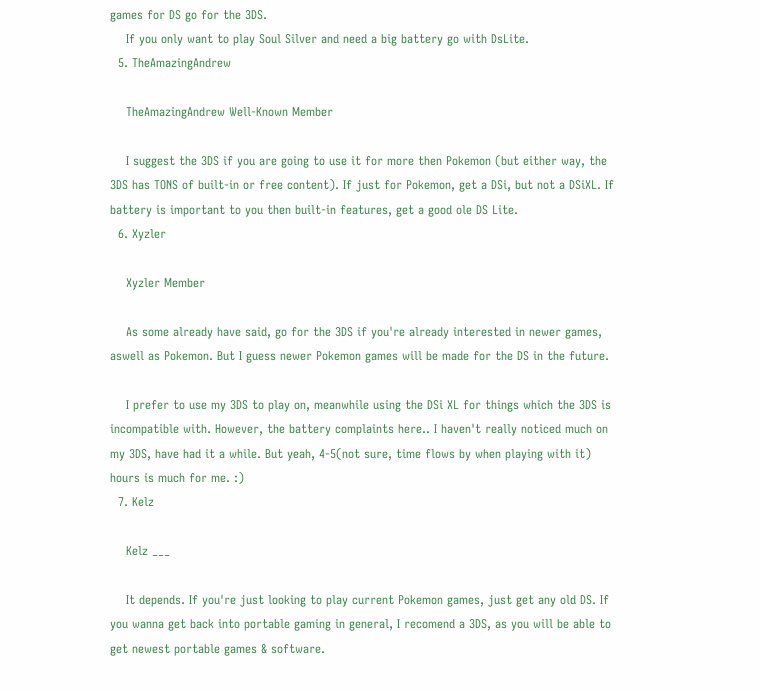games for DS go for the 3DS.
    If you only want to play Soul Silver and need a big battery go with DsLite.
  5. TheAmazingAndrew

    TheAmazingAndrew Well-Known Member

    I suggest the 3DS if you are going to use it for more then Pokemon (but either way, the 3DS has TONS of built-in or free content). If just for Pokemon, get a DSi, but not a DSiXL. If battery is important to you then built-in features, get a good ole DS Lite.
  6. Xyzler

    Xyzler Member

    As some already have said, go for the 3DS if you're already interested in newer games, aswell as Pokemon. But I guess newer Pokemon games will be made for the DS in the future.

    I prefer to use my 3DS to play on, meanwhile using the DSi XL for things which the 3DS is incompatible with. However, the battery complaints here.. I haven't really noticed much on my 3DS, have had it a while. But yeah, 4-5(not sure, time flows by when playing with it) hours is much for me. :)
  7. Kelz

    Kelz ___

    It depends. If you're just looking to play current Pokemon games, just get any old DS. If you wanna get back into portable gaming in general, I recomend a 3DS, as you will be able to get newest portable games & software.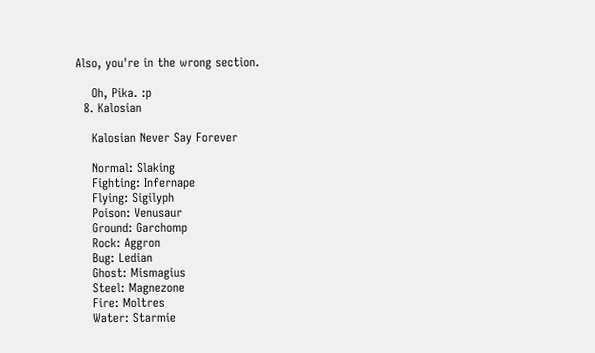Also, you're in the wrong section.

    Oh, Pika. :p
  8. Kalosian

    Kalosian Never Say Forever

    Normal: Slaking
    Fighting: Infernape
    Flying: Sigilyph
    Poison: Venusaur
    Ground: Garchomp
    Rock: Aggron
    Bug: Ledian
    Ghost: Mismagius
    Steel: Magnezone
    Fire: Moltres
    Water: Starmie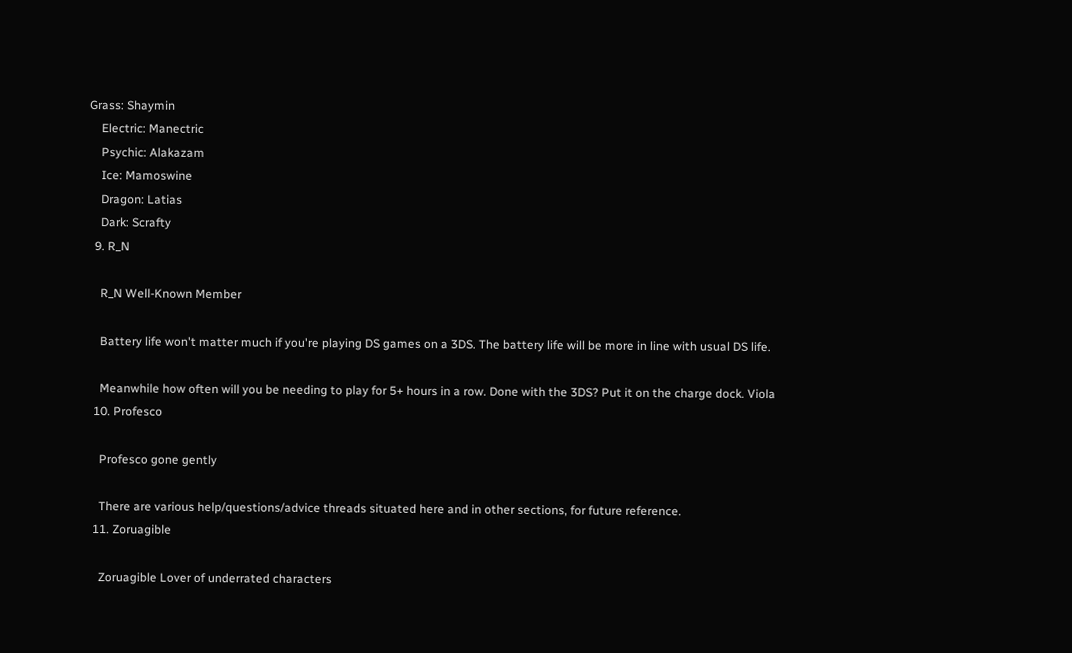Grass: Shaymin
    Electric: Manectric
    Psychic: Alakazam
    Ice: Mamoswine
    Dragon: Latias
    Dark: Scrafty
  9. R_N

    R_N Well-Known Member

    Battery life won't matter much if you're playing DS games on a 3DS. The battery life will be more in line with usual DS life.

    Meanwhile how often will you be needing to play for 5+ hours in a row. Done with the 3DS? Put it on the charge dock. Viola
  10. Profesco

    Profesco gone gently

    There are various help/questions/advice threads situated here and in other sections, for future reference.
  11. Zoruagible

    Zoruagible Lover of underrated characters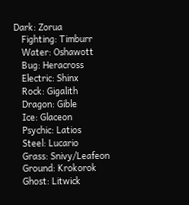Dark: Zorua
    Fighting: Timburr
    Water: Oshawott
    Bug: Heracross
    Electric: Shinx
    Rock: Gigalith
    Dragon: Gible
    Ice: Glaceon
    Psychic: Latios
    Steel: Lucario
    Grass: Snivy/Leafeon
    Ground: Krokorok
    Ghost: Litwick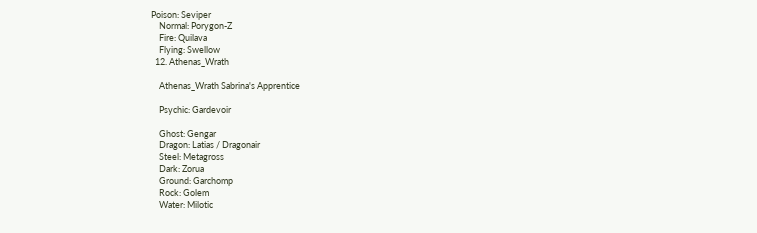Poison: Seviper
    Normal: Porygon-Z
    Fire: Quilava
    Flying: Swellow
  12. Athenas_Wrath

    Athenas_Wrath Sabrina's Apprentice

    Psychic: Gardevoir

    Ghost: Gengar
    Dragon: Latias / Dragonair
    Steel: Metagross
    Dark: Zorua
    Ground: Garchomp
    Rock: Golem
    Water: Milotic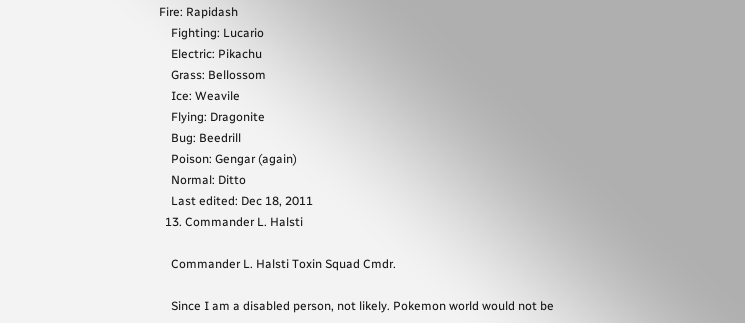Fire: Rapidash
    Fighting: Lucario
    Electric: Pikachu
    Grass: Bellossom
    Ice: Weavile
    Flying: Dragonite
    Bug: Beedrill
    Poison: Gengar (again)
    Normal: Ditto
    Last edited: Dec 18, 2011
  13. Commander L. Halsti

    Commander L. Halsti Toxin Squad Cmdr.

    Since I am a disabled person, not likely. Pokemon world would not be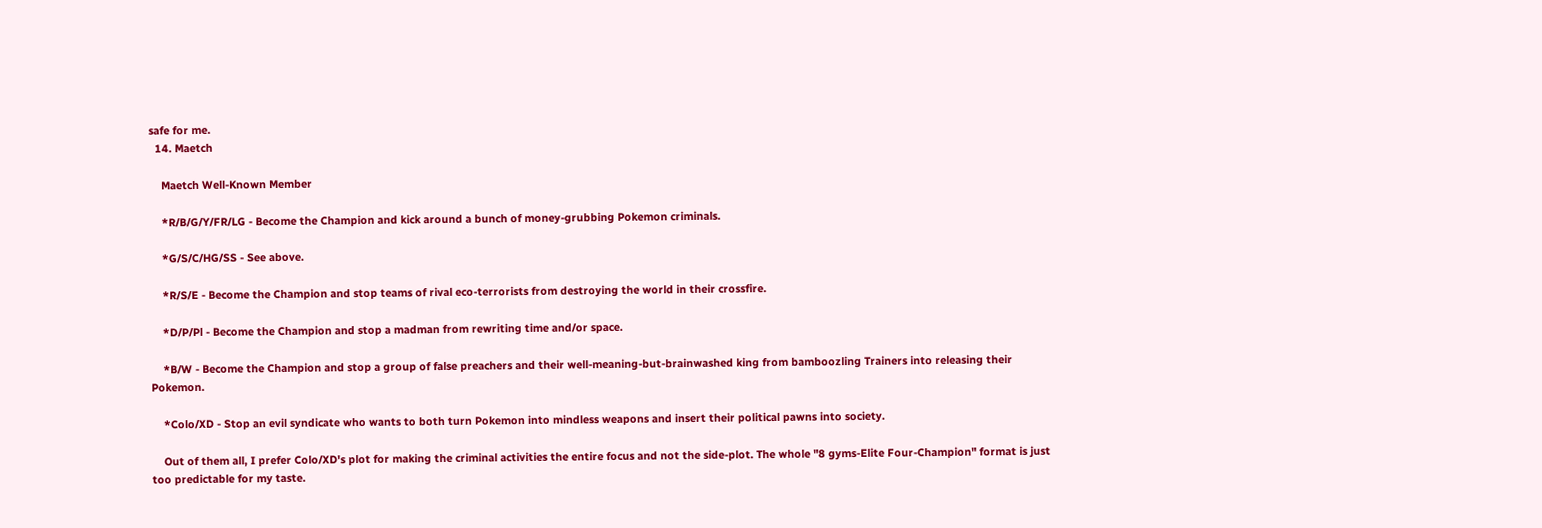safe for me.
  14. Maetch

    Maetch Well-Known Member

    *R/B/G/Y/FR/LG - Become the Champion and kick around a bunch of money-grubbing Pokemon criminals.

    *G/S/C/HG/SS - See above.

    *R/S/E - Become the Champion and stop teams of rival eco-terrorists from destroying the world in their crossfire.

    *D/P/Pl - Become the Champion and stop a madman from rewriting time and/or space.

    *B/W - Become the Champion and stop a group of false preachers and their well-meaning-but-brainwashed king from bamboozling Trainers into releasing their Pokemon.

    *Colo/XD - Stop an evil syndicate who wants to both turn Pokemon into mindless weapons and insert their political pawns into society.

    Out of them all, I prefer Colo/XD's plot for making the criminal activities the entire focus and not the side-plot. The whole "8 gyms-Elite Four-Champion" format is just too predictable for my taste.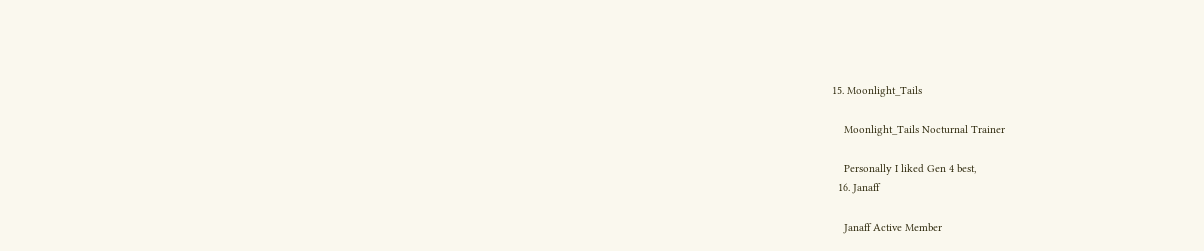15. Moonlight_Tails

    Moonlight_Tails Nocturnal Trainer

    Personally I liked Gen 4 best,
  16. Janaff

    Janaff Active Member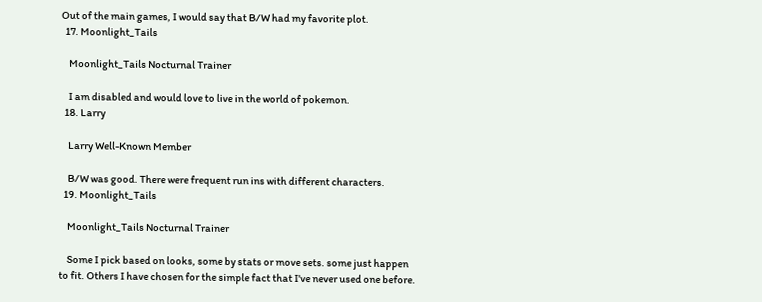Out of the main games, I would say that B/W had my favorite plot.
  17. Moonlight_Tails

    Moonlight_Tails Nocturnal Trainer

    I am disabled and would love to live in the world of pokemon.
  18. Larry

    Larry Well-Known Member

    B/W was good. There were frequent run ins with different characters.
  19. Moonlight_Tails

    Moonlight_Tails Nocturnal Trainer

    Some I pick based on looks, some by stats or move sets. some just happen to fit. Others I have chosen for the simple fact that I've never used one before.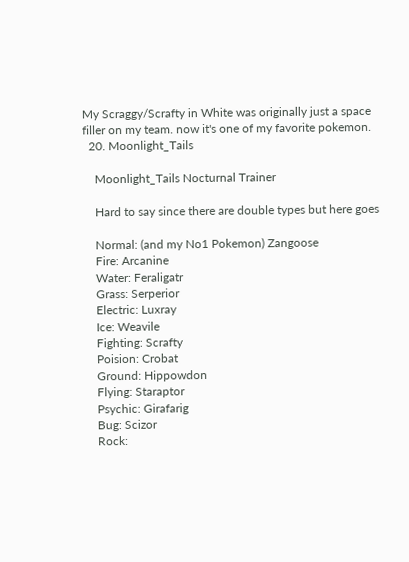My Scraggy/Scrafty in White was originally just a space filler on my team. now it's one of my favorite pokemon.
  20. Moonlight_Tails

    Moonlight_Tails Nocturnal Trainer

    Hard to say since there are double types but here goes

    Normal: (and my No1 Pokemon) Zangoose
    Fire: Arcanine
    Water: Feraligatr
    Grass: Serperior
    Electric: Luxray
    Ice: Weavile
    Fighting: Scrafty
    Poision: Crobat
    Ground: Hippowdon
    Flying: Staraptor
    Psychic: Girafarig
    Bug: Scizor
    Rock: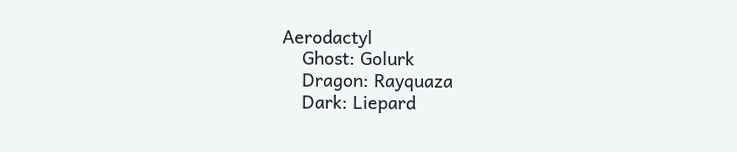Aerodactyl
    Ghost: Golurk
    Dragon: Rayquaza
    Dark: Liepard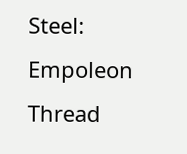Steel: Empoleon
Thread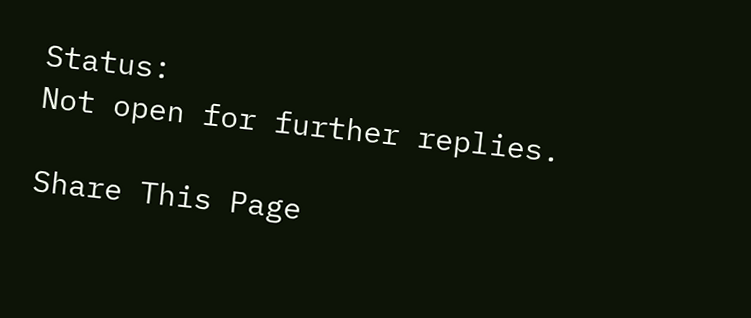Status:
Not open for further replies.

Share This Page